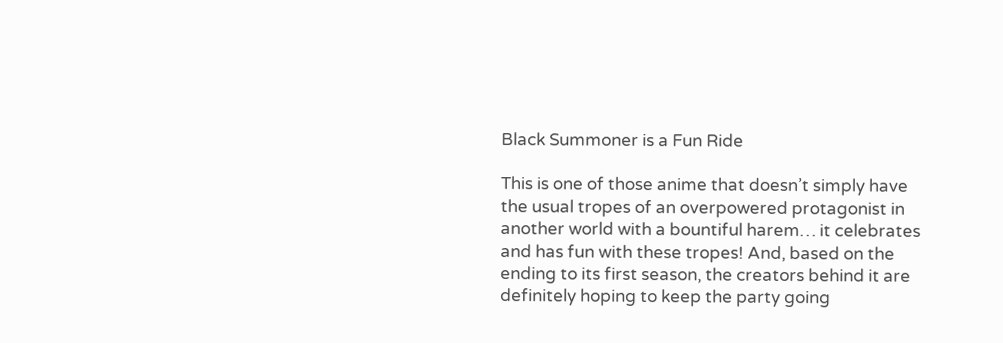Black Summoner is a Fun Ride

This is one of those anime that doesn’t simply have the usual tropes of an overpowered protagonist in another world with a bountiful harem… it celebrates and has fun with these tropes! And, based on the ending to its first season, the creators behind it are definitely hoping to keep the party going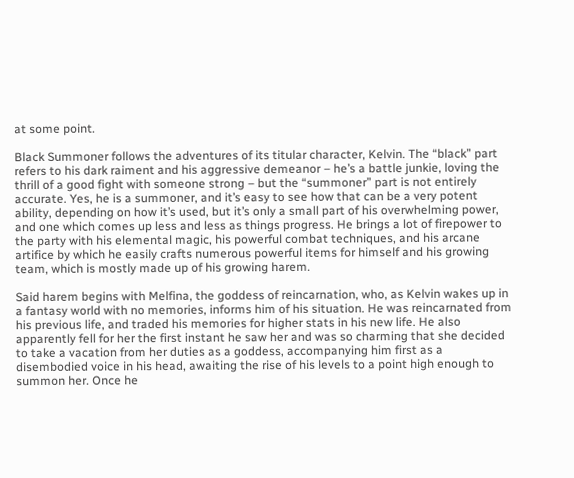at some point.

Black Summoner follows the adventures of its titular character, Kelvin. The “black” part refers to his dark raiment and his aggressive demeanor – he’s a battle junkie, loving the thrill of a good fight with someone strong – but the “summoner” part is not entirely accurate. Yes, he is a summoner, and it’s easy to see how that can be a very potent ability, depending on how it’s used, but it’s only a small part of his overwhelming power, and one which comes up less and less as things progress. He brings a lot of firepower to the party with his elemental magic, his powerful combat techniques, and his arcane artifice by which he easily crafts numerous powerful items for himself and his growing team, which is mostly made up of his growing harem.

Said harem begins with Melfina, the goddess of reincarnation, who, as Kelvin wakes up in a fantasy world with no memories, informs him of his situation. He was reincarnated from his previous life, and traded his memories for higher stats in his new life. He also apparently fell for her the first instant he saw her and was so charming that she decided to take a vacation from her duties as a goddess, accompanying him first as a disembodied voice in his head, awaiting the rise of his levels to a point high enough to summon her. Once he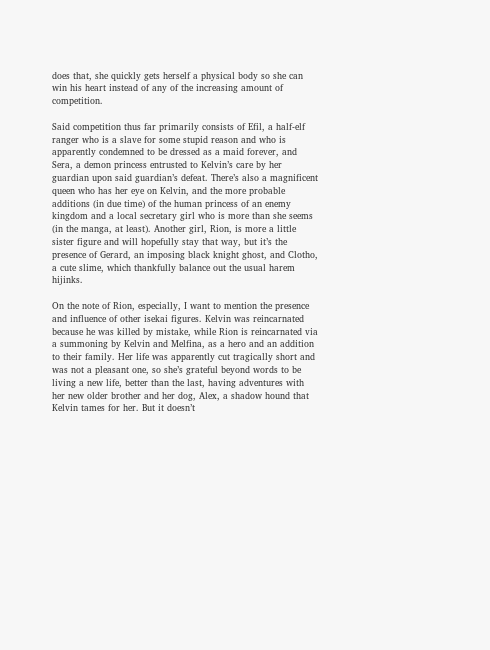does that, she quickly gets herself a physical body so she can win his heart instead of any of the increasing amount of competition.

Said competition thus far primarily consists of Efil, a half-elf ranger who is a slave for some stupid reason and who is apparently condemned to be dressed as a maid forever, and Sera, a demon princess entrusted to Kelvin’s care by her guardian upon said guardian’s defeat. There’s also a magnificent queen who has her eye on Kelvin, and the more probable additions (in due time) of the human princess of an enemy kingdom and a local secretary girl who is more than she seems (in the manga, at least). Another girl, Rion, is more a little sister figure and will hopefully stay that way, but it’s the presence of Gerard, an imposing black knight ghost, and Clotho, a cute slime, which thankfully balance out the usual harem hijinks.

On the note of Rion, especially, I want to mention the presence and influence of other isekai figures. Kelvin was reincarnated because he was killed by mistake, while Rion is reincarnated via a summoning by Kelvin and Melfina, as a hero and an addition to their family. Her life was apparently cut tragically short and was not a pleasant one, so she’s grateful beyond words to be living a new life, better than the last, having adventures with her new older brother and her dog, Alex, a shadow hound that Kelvin tames for her. But it doesn’t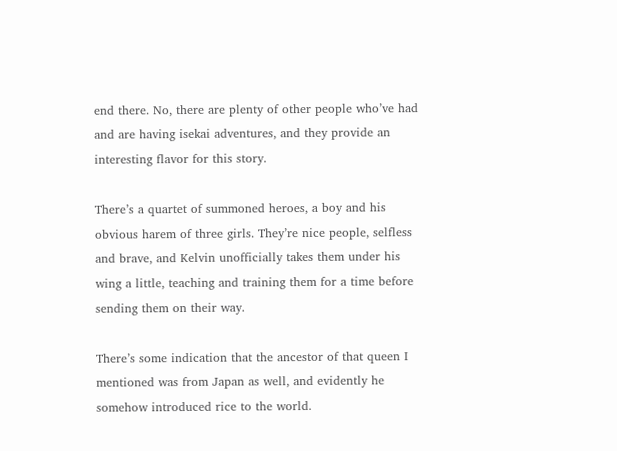end there. No, there are plenty of other people who’ve had and are having isekai adventures, and they provide an interesting flavor for this story.

There’s a quartet of summoned heroes, a boy and his obvious harem of three girls. They’re nice people, selfless and brave, and Kelvin unofficially takes them under his wing a little, teaching and training them for a time before sending them on their way.

There’s some indication that the ancestor of that queen I mentioned was from Japan as well, and evidently he somehow introduced rice to the world.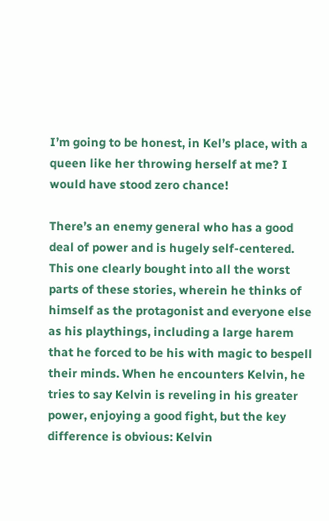I’m going to be honest, in Kel’s place, with a queen like her throwing herself at me? I would have stood zero chance!

There’s an enemy general who has a good deal of power and is hugely self-centered. This one clearly bought into all the worst parts of these stories, wherein he thinks of himself as the protagonist and everyone else as his playthings, including a large harem that he forced to be his with magic to bespell their minds. When he encounters Kelvin, he tries to say Kelvin is reveling in his greater power, enjoying a good fight, but the key difference is obvious: Kelvin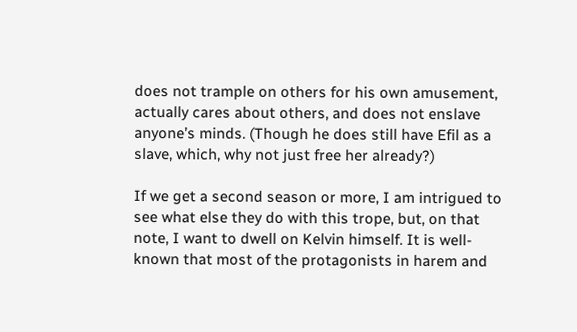does not trample on others for his own amusement, actually cares about others, and does not enslave anyone’s minds. (Though he does still have Efil as a slave, which, why not just free her already?)

If we get a second season or more, I am intrigued to see what else they do with this trope, but, on that note, I want to dwell on Kelvin himself. It is well-known that most of the protagonists in harem and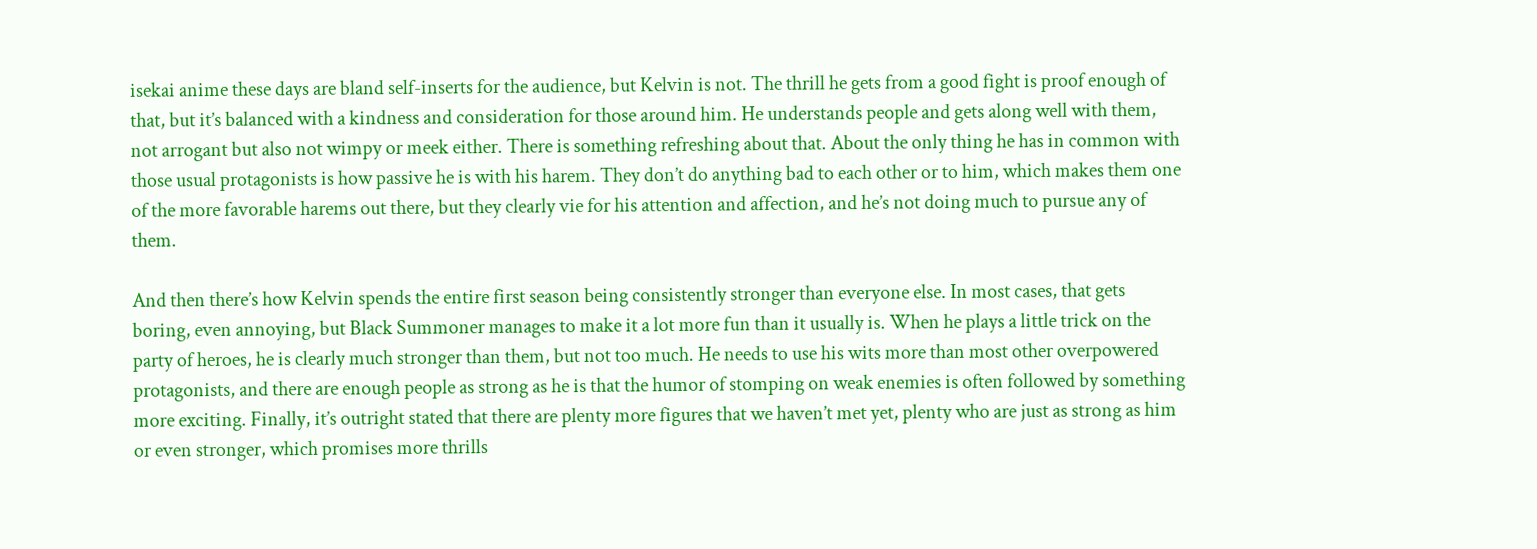isekai anime these days are bland self-inserts for the audience, but Kelvin is not. The thrill he gets from a good fight is proof enough of that, but it’s balanced with a kindness and consideration for those around him. He understands people and gets along well with them, not arrogant but also not wimpy or meek either. There is something refreshing about that. About the only thing he has in common with those usual protagonists is how passive he is with his harem. They don’t do anything bad to each other or to him, which makes them one of the more favorable harems out there, but they clearly vie for his attention and affection, and he’s not doing much to pursue any of them.

And then there’s how Kelvin spends the entire first season being consistently stronger than everyone else. In most cases, that gets boring, even annoying, but Black Summoner manages to make it a lot more fun than it usually is. When he plays a little trick on the party of heroes, he is clearly much stronger than them, but not too much. He needs to use his wits more than most other overpowered protagonists, and there are enough people as strong as he is that the humor of stomping on weak enemies is often followed by something more exciting. Finally, it’s outright stated that there are plenty more figures that we haven’t met yet, plenty who are just as strong as him or even stronger, which promises more thrills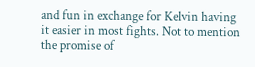and fun in exchange for Kelvin having it easier in most fights. Not to mention the promise of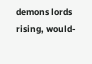demons lords rising, would-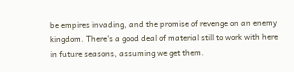be empires invading, and the promise of revenge on an enemy kingdom. There’s a good deal of material still to work with here in future seasons, assuming we get them.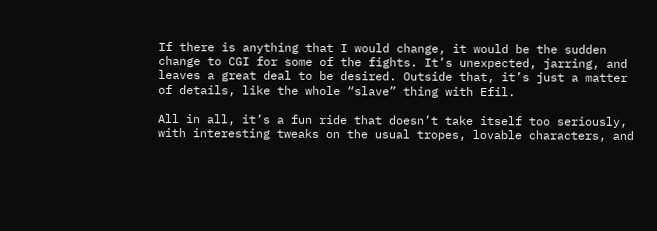If there is anything that I would change, it would be the sudden change to CGI for some of the fights. It’s unexpected, jarring, and leaves a great deal to be desired. Outside that, it’s just a matter of details, like the whole “slave” thing with Efil.

All in all, it’s a fun ride that doesn’t take itself too seriously, with interesting tweaks on the usual tropes, lovable characters, and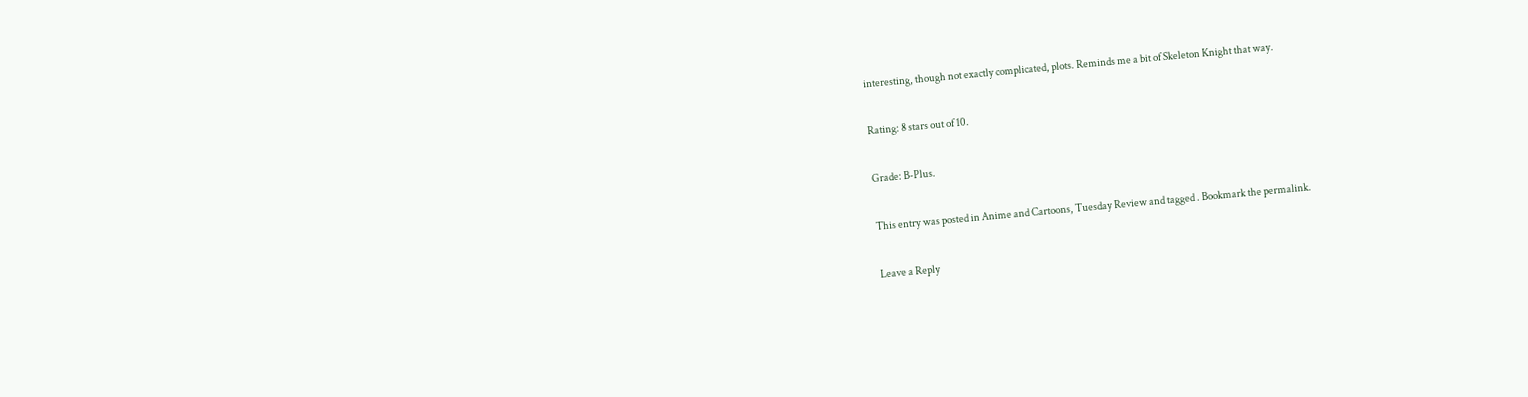interesting, though not exactly complicated, plots. Reminds me a bit of Skeleton Knight that way.

Rating: 8 stars out of 10.

Grade: B-Plus.

This entry was posted in Anime and Cartoons, Tuesday Review and tagged . Bookmark the permalink.

Leave a Reply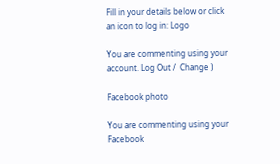Fill in your details below or click an icon to log in: Logo

You are commenting using your account. Log Out /  Change )

Facebook photo

You are commenting using your Facebook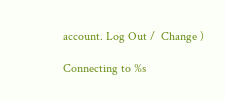account. Log Out /  Change )

Connecting to %s